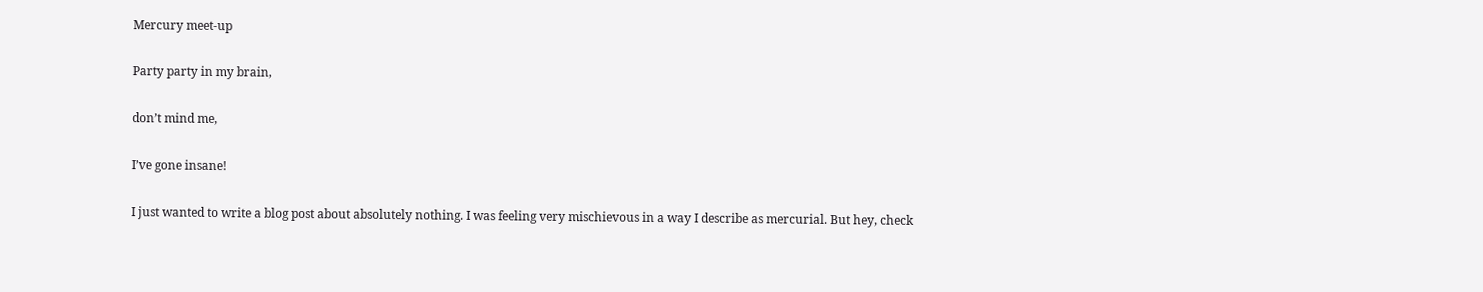Mercury meet-up

Party party in my brain,

don’t mind me,

I’ve gone insane!

I just wanted to write a blog post about absolutely nothing. I was feeling very mischievous in a way I describe as mercurial. But hey, check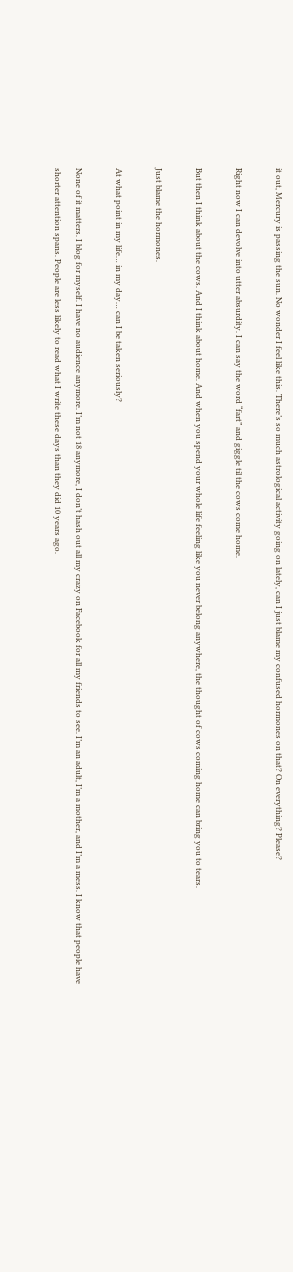it out, Mercury is passing the sun. No wonder I feel like this. There’s so much astrological activity going on lately, can I just blame my confused hormones on that? On everything? Please?

Right now I can devolve into utter absurdity. I can say the word “fart” and giggle til the cows come home.

But then I think about the cows. And I think about home. And when you spend your whole life feeling like you never belong anywhere, the thought of cows coming home can bring you to tears.

Just blame the hormones.

At what point in my life… in my day… can I be taken seriously?

None of it matters. I blog for myself. I have no audience anymore. I’m not 18 anymore, I don’t hash out all my crazy on Facebook for all my friends to see. I’m an adult, I’m a mother, and I’m a mess. I know that people have shorter attention spans. People are less likely to read what I write these days than they did 10 years ago.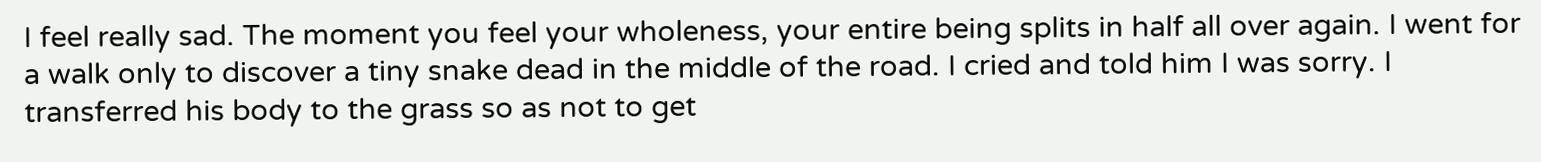I feel really sad. The moment you feel your wholeness, your entire being splits in half all over again. I went for a walk only to discover a tiny snake dead in the middle of the road. I cried and told him I was sorry. I transferred his body to the grass so as not to get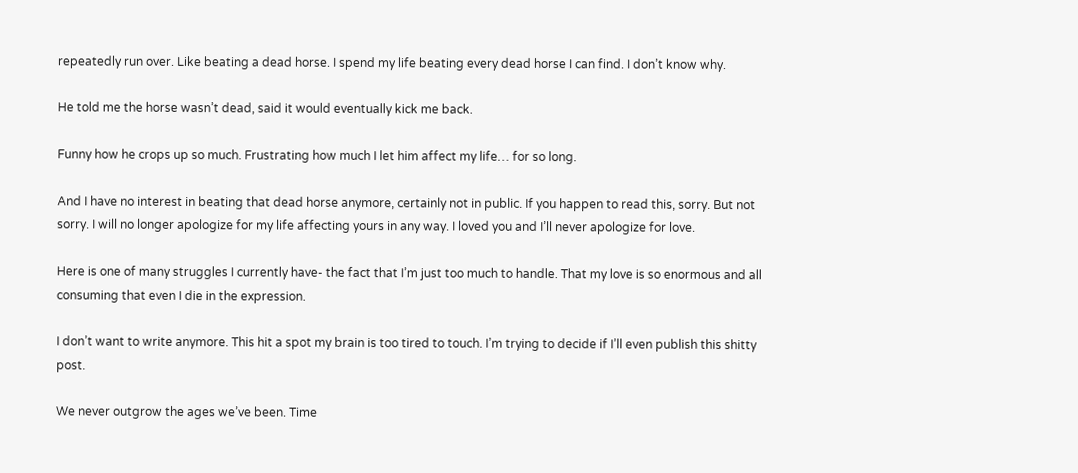repeatedly run over. Like beating a dead horse. I spend my life beating every dead horse I can find. I don’t know why.

He told me the horse wasn’t dead, said it would eventually kick me back.

Funny how he crops up so much. Frustrating how much I let him affect my life… for so long.

And I have no interest in beating that dead horse anymore, certainly not in public. If you happen to read this, sorry. But not sorry. I will no longer apologize for my life affecting yours in any way. I loved you and I’ll never apologize for love.

Here is one of many struggles I currently have- the fact that I’m just too much to handle. That my love is so enormous and all consuming that even I die in the expression.

I don’t want to write anymore. This hit a spot my brain is too tired to touch. I’m trying to decide if I’ll even publish this shitty post.

We never outgrow the ages we’ve been. Time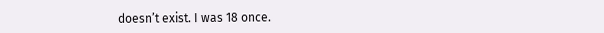doesn’t exist. I was 18 once.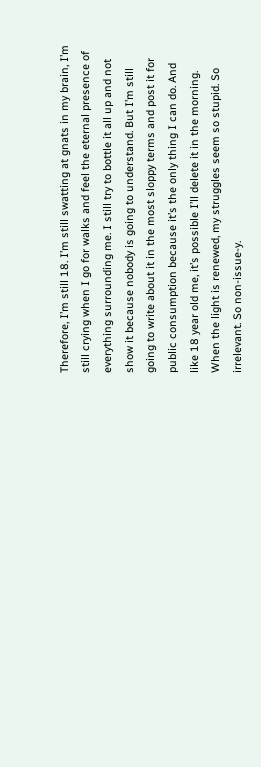Therefore, I’m still 18. I’m still swatting at gnats in my brain, I’m still crying when I go for walks and feel the eternal presence of everything surrounding me. I still try to bottle it all up and not show it because nobody is going to understand. But I’m still going to write about it in the most sloppy terms and post it for public consumption because it’s the only thing I can do. And like 18 year old me, it’s possible I’ll delete it in the morning. When the light is renewed, my struggles seem so stupid. So irrelevant. So non-issue-y.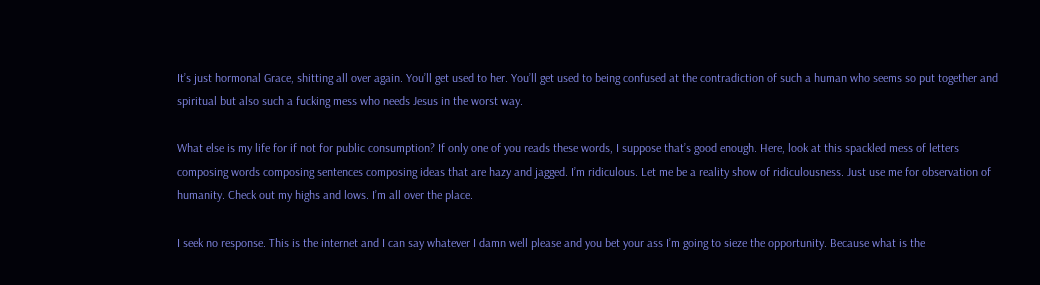It’s just hormonal Grace, shitting all over again. You’ll get used to her. You’ll get used to being confused at the contradiction of such a human who seems so put together and spiritual but also such a fucking mess who needs Jesus in the worst way.

What else is my life for if not for public consumption? If only one of you reads these words, I suppose that’s good enough. Here, look at this spackled mess of letters composing words composing sentences composing ideas that are hazy and jagged. I’m ridiculous. Let me be a reality show of ridiculousness. Just use me for observation of humanity. Check out my highs and lows. I’m all over the place.

I seek no response. This is the internet and I can say whatever I damn well please and you bet your ass I’m going to sieze the opportunity. Because what is the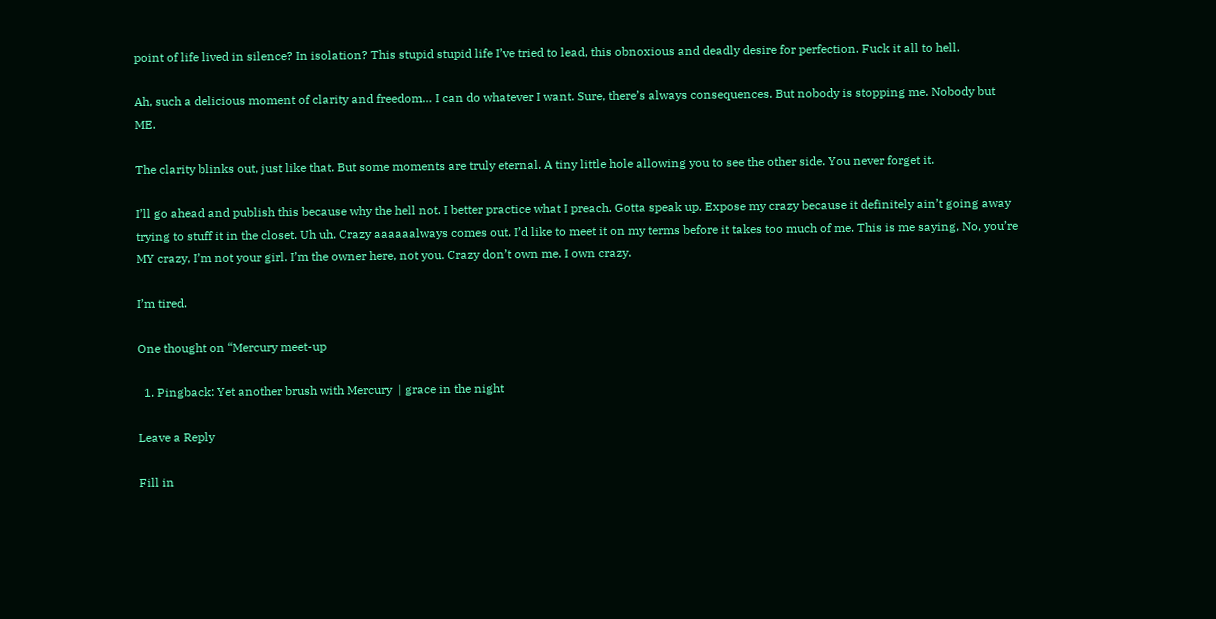point of life lived in silence? In isolation? This stupid stupid life I’ve tried to lead, this obnoxious and deadly desire for perfection. Fuck it all to hell.

Ah, such a delicious moment of clarity and freedom… I can do whatever I want. Sure, there’s always consequences. But nobody is stopping me. Nobody but ME.

The clarity blinks out, just like that. But some moments are truly eternal. A tiny little hole allowing you to see the other side. You never forget it.

I’ll go ahead and publish this because why the hell not. I better practice what I preach. Gotta speak up. Expose my crazy because it definitely ain’t going away trying to stuff it in the closet. Uh uh. Crazy aaaaaalways comes out. I’d like to meet it on my terms before it takes too much of me. This is me saying, No, you’re MY crazy, I’m not your girl. I’m the owner here, not you. Crazy don’t own me. I own crazy.

I’m tired.

One thought on “Mercury meet-up

  1. Pingback: Yet another brush with Mercury  | grace in the night

Leave a Reply

Fill in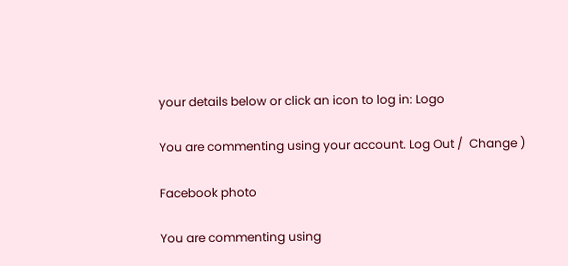your details below or click an icon to log in: Logo

You are commenting using your account. Log Out /  Change )

Facebook photo

You are commenting using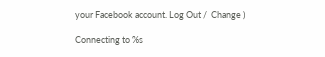your Facebook account. Log Out /  Change )

Connecting to %s